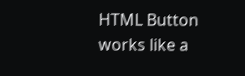HTML Button works like a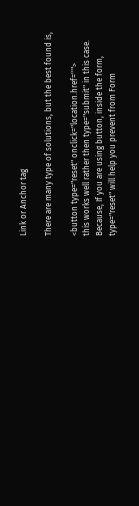Link or Anchor tag

There are many type of solutions, but the best found is,

<button type="reset" onclick="location.href=''">
this works well rather then type="submit" in this case.
Because, If you are using button, inside the form, type="reset" will help you prevent from Form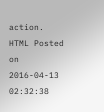action.
HTML Posted on 2016-04-13 02:32:38